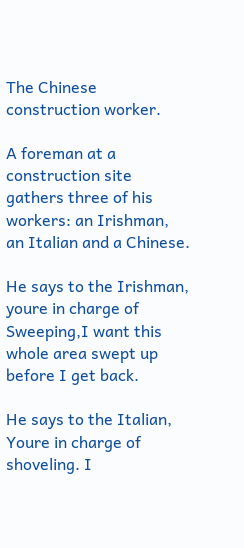The Chinese construction worker.

A foreman at a construction site gathers three of his workers: an Irishman, an Italian and a Chinese.

He says to the Irishman, youre in charge of Sweeping,I want this whole area swept up before I get back.

He says to the Italian, Youre in charge of shoveling. I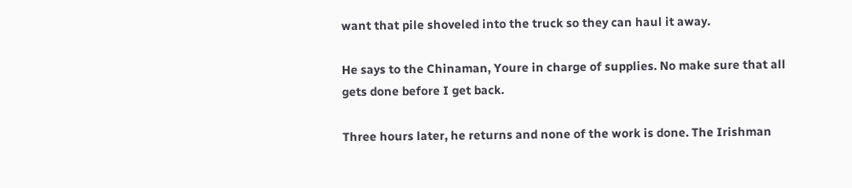want that pile shoveled into the truck so they can haul it away.

He says to the Chinaman, Youre in charge of supplies. No make sure that all gets done before I get back.

Three hours later, he returns and none of the work is done. The Irishman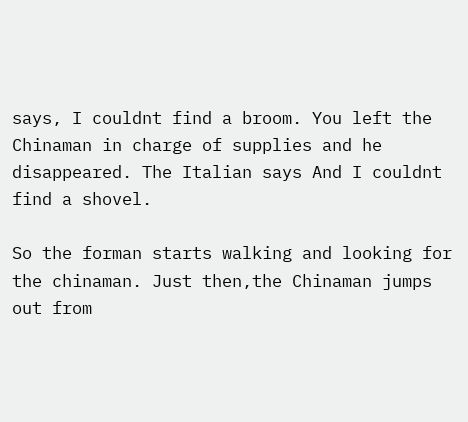says, I couldnt find a broom. You left the Chinaman in charge of supplies and he disappeared. The Italian says And I couldnt find a shovel.

So the forman starts walking and looking for the chinaman. Just then,the Chinaman jumps out from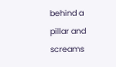behind a pillar and screams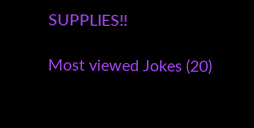SUPPLIES!!

Most viewed Jokes (20)